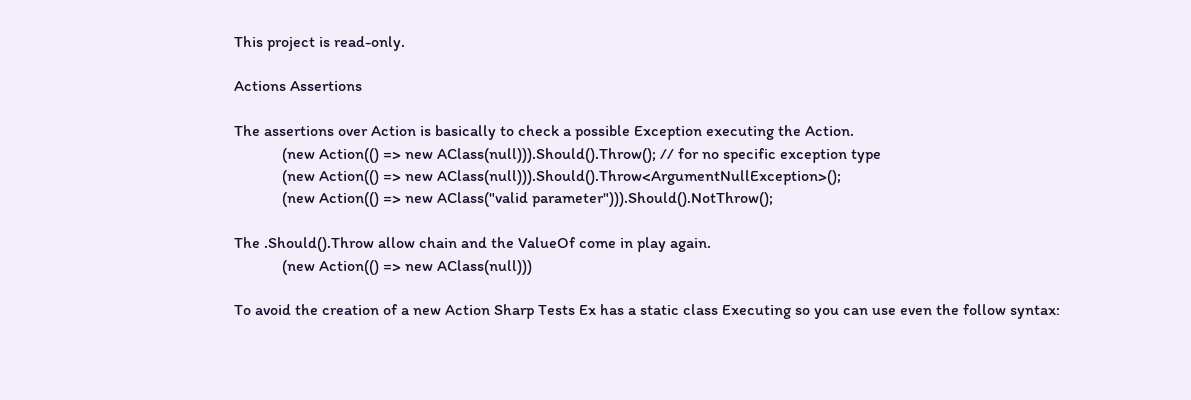This project is read-only.

Actions Assertions

The assertions over Action is basically to check a possible Exception executing the Action.
            (new Action(() => new AClass(null))).Should().Throw(); // for no specific exception type
            (new Action(() => new AClass(null))).Should().Throw<ArgumentNullException>();
            (new Action(() => new AClass("valid parameter"))).Should().NotThrow();

The .Should().Throw allow chain and the ValueOf come in play again.
            (new Action(() => new AClass(null)))

To avoid the creation of a new Action Sharp Tests Ex has a static class Executing so you can use even the follow syntax: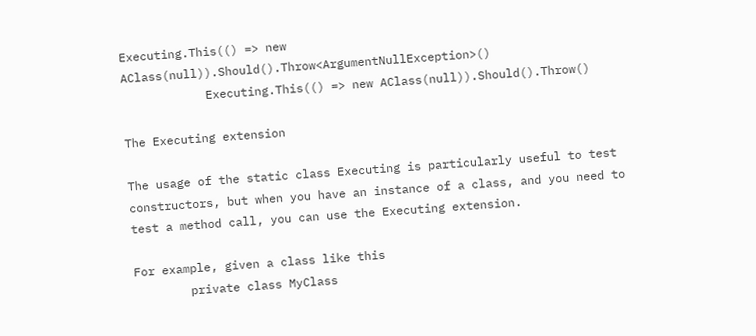Executing.This(() => new AClass(null)).Should().Throw<ArgumentNullException>()
            Executing.This(() => new AClass(null)).Should().Throw()

The Executing extension

The usage of the static class Executing is particularly useful to test constructors, but when you have an instance of a class, and you need to test a method call, you can use the Executing extension.

For example, given a class like this
        private class MyClass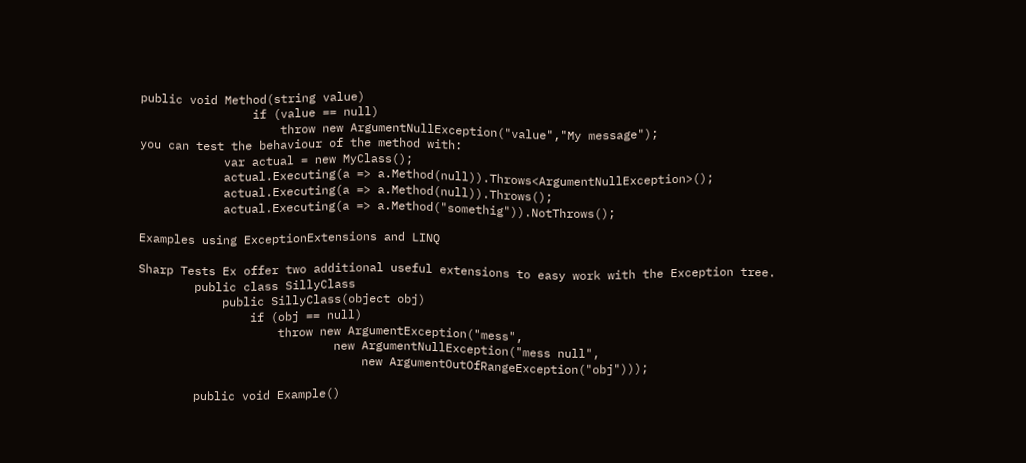public void Method(string value)
                if (value == null)
                    throw new ArgumentNullException("value","My message");
you can test the behaviour of the method with:
            var actual = new MyClass();
            actual.Executing(a => a.Method(null)).Throws<ArgumentNullException>();
            actual.Executing(a => a.Method(null)).Throws();
            actual.Executing(a => a.Method("somethig")).NotThrows();

Examples using ExceptionExtensions and LINQ

Sharp Tests Ex offer two additional useful extensions to easy work with the Exception tree.
        public class SillyClass
            public SillyClass(object obj)
                if (obj == null)
                    throw new ArgumentException("mess",
                            new ArgumentNullException("mess null",
                                new ArgumentOutOfRangeException("obj")));

        public void Example()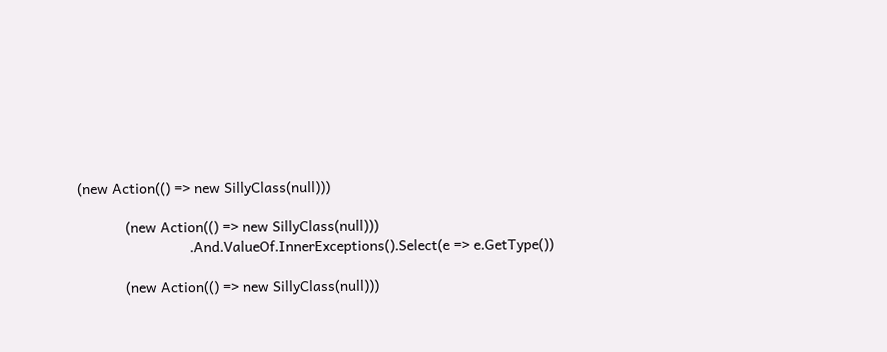(new Action(() => new SillyClass(null)))

            (new Action(() => new SillyClass(null)))
                            .And.ValueOf.InnerExceptions().Select(e => e.GetType())

            (new Action(() => new SillyClass(null)))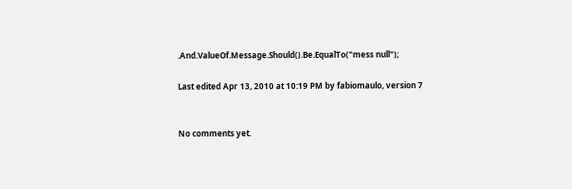.And.ValueOf.Message.Should().Be.EqualTo("mess null");

Last edited Apr 13, 2010 at 10:19 PM by fabiomaulo, version 7


No comments yet.